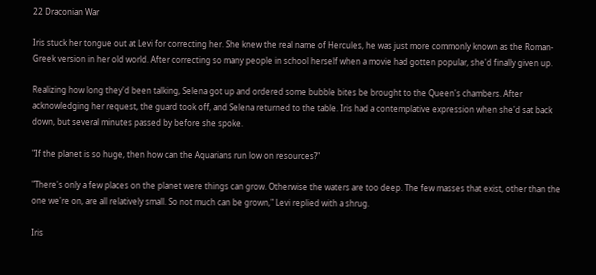22 Draconian War

Iris stuck her tongue out at Levi for correcting her. She knew the real name of Hercules, he was just more commonly known as the Roman-Greek version in her old world. After correcting so many people in school herself when a movie had gotten popular, she'd finally given up.

Realizing how long they'd been talking, Selena got up and ordered some bubble bites be brought to the Queen's chambers. After acknowledging her request, the guard took off, and Selena returned to the table. Iris had a contemplative expression when she'd sat back down, but several minutes passed by before she spoke.

"If the planet is so huge, then how can the Aquarians run low on resources?"

"There's only a few places on the planet were things can grow. Otherwise the waters are too deep. The few masses that exist, other than the one we're on, are all relatively small. So not much can be grown," Levi replied with a shrug.

Iris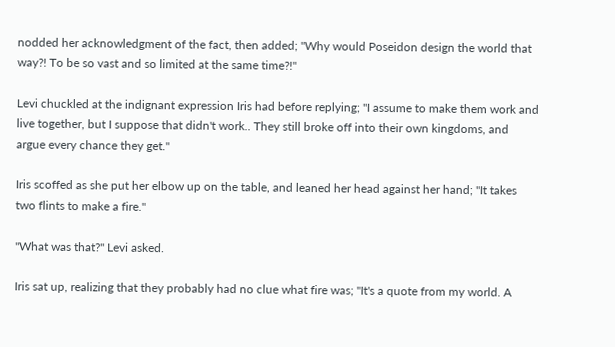nodded her acknowledgment of the fact, then added; "Why would Poseidon design the world that way?! To be so vast and so limited at the same time?!"

Levi chuckled at the indignant expression Iris had before replying; "I assume to make them work and live together, but I suppose that didn't work.. They still broke off into their own kingdoms, and argue every chance they get."

Iris scoffed as she put her elbow up on the table, and leaned her head against her hand; "It takes two flints to make a fire."

"What was that?" Levi asked.

Iris sat up, realizing that they probably had no clue what fire was; "It's a quote from my world. A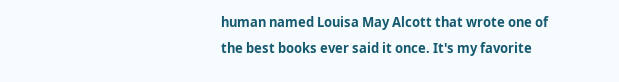human named Louisa May Alcott that wrote one of the best books ever said it once. It's my favorite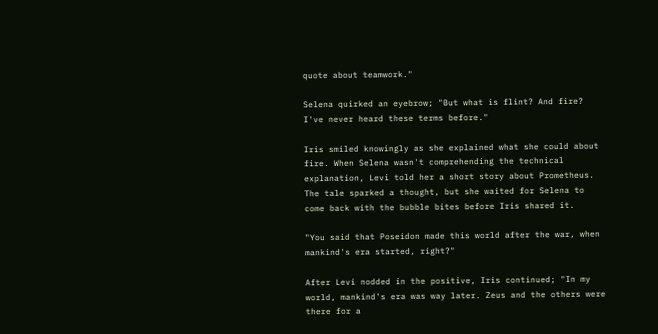quote about teamwork."

Selena quirked an eyebrow; "But what is flint? And fire? I've never heard these terms before."

Iris smiled knowingly as she explained what she could about fire. When Selena wasn't comprehending the technical explanation, Levi told her a short story about Prometheus. The tale sparked a thought, but she waited for Selena to come back with the bubble bites before Iris shared it.

"You said that Poseidon made this world after the war, when mankind's era started, right?"

After Levi nodded in the positive, Iris continued; "In my world, mankind's era was way later. Zeus and the others were there for a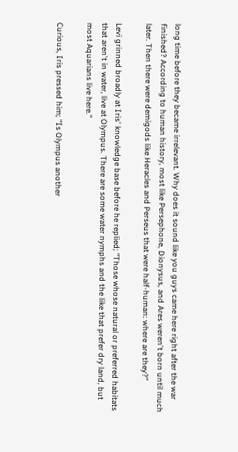long time before they became irrelevant. Why does it sound like you guys came here right after the war finished? According to human history, most like Persephone, Dionysus, and Ares weren't born until much later. Then there were demigods like Heracles and Perseus that were half-human: where are they?"

Levi grinned broadly at Iris' knowledge base before he replied; "Those whose natural or preferred habitats that aren't in water, live at Olympus. There are some water nymphs and the like that prefer dry land, but most Aquarians live here."

Curious, Iris pressed him; "Is Olympus another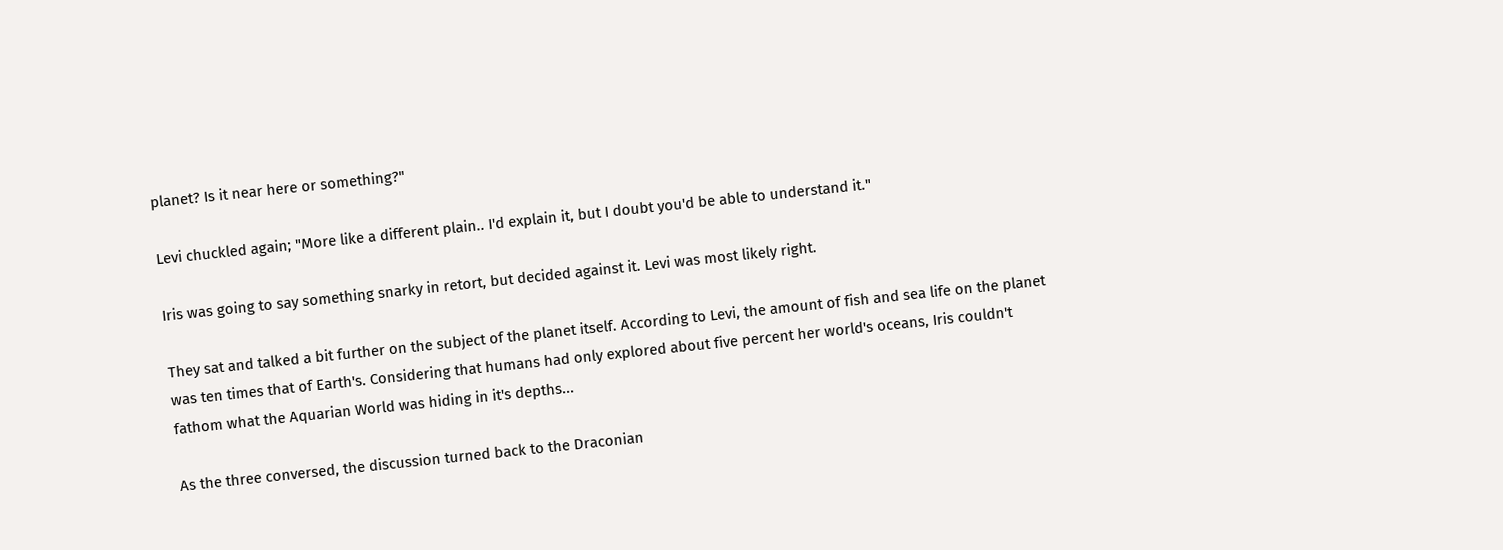planet? Is it near here or something?"

Levi chuckled again; "More like a different plain.. I'd explain it, but I doubt you'd be able to understand it."

Iris was going to say something snarky in retort, but decided against it. Levi was most likely right.

They sat and talked a bit further on the subject of the planet itself. According to Levi, the amount of fish and sea life on the planet was ten times that of Earth's. Considering that humans had only explored about five percent her world's oceans, Iris couldn't fathom what the Aquarian World was hiding in it's depths...

As the three conversed, the discussion turned back to the Draconian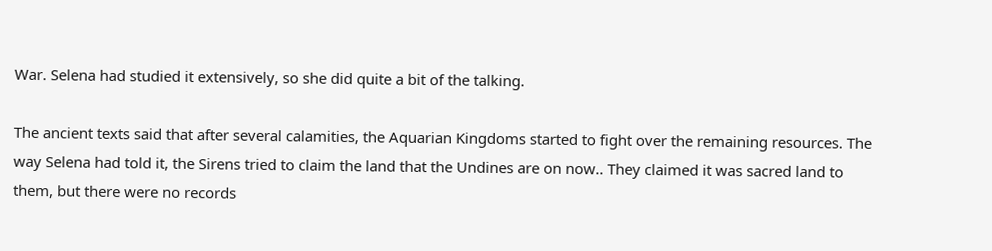War. Selena had studied it extensively, so she did quite a bit of the talking.

The ancient texts said that after several calamities, the Aquarian Kingdoms started to fight over the remaining resources. The way Selena had told it, the Sirens tried to claim the land that the Undines are on now.. They claimed it was sacred land to them, but there were no records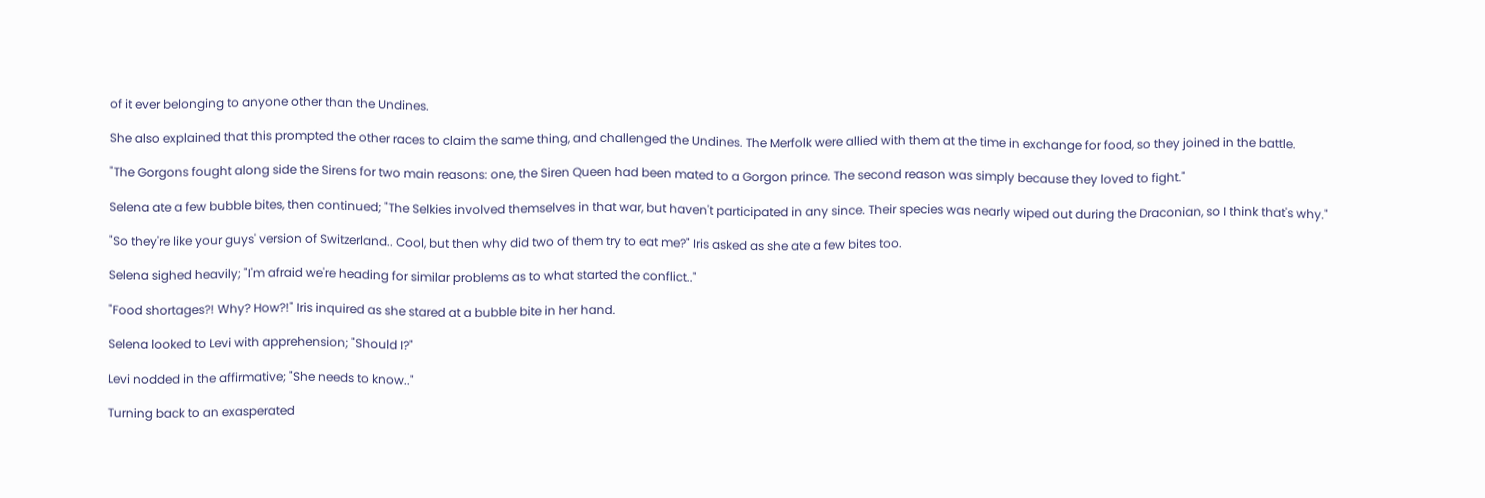of it ever belonging to anyone other than the Undines.

She also explained that this prompted the other races to claim the same thing, and challenged the Undines. The Merfolk were allied with them at the time in exchange for food, so they joined in the battle.

"The Gorgons fought along side the Sirens for two main reasons: one, the Siren Queen had been mated to a Gorgon prince. The second reason was simply because they loved to fight."

Selena ate a few bubble bites, then continued; "The Selkies involved themselves in that war, but haven't participated in any since. Their species was nearly wiped out during the Draconian, so I think that's why."

"So they're like your guys' version of Switzerland.. Cool, but then why did two of them try to eat me?" Iris asked as she ate a few bites too.

Selena sighed heavily; "I'm afraid we're heading for similar problems as to what started the conflict.."

"Food shortages?! Why? How?!" Iris inquired as she stared at a bubble bite in her hand.

Selena looked to Levi with apprehension; "Should I?"

Levi nodded in the affirmative; "She needs to know.."

Turning back to an exasperated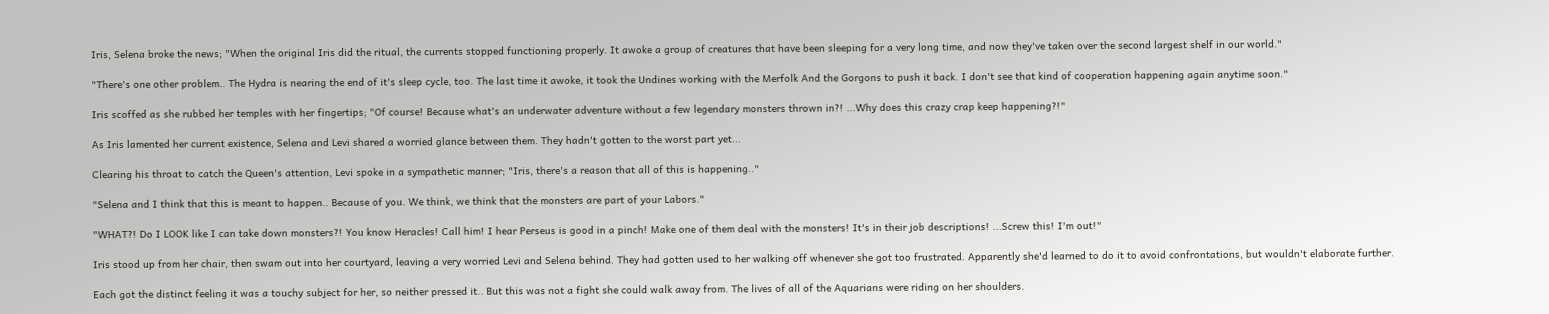Iris, Selena broke the news; "When the original Iris did the ritual, the currents stopped functioning properly. It awoke a group of creatures that have been sleeping for a very long time, and now they've taken over the second largest shelf in our world."

"There's one other problem.. The Hydra is nearing the end of it's sleep cycle, too. The last time it awoke, it took the Undines working with the Merfolk And the Gorgons to push it back. I don't see that kind of cooperation happening again anytime soon."

Iris scoffed as she rubbed her temples with her fingertips; "Of course! Because what's an underwater adventure without a few legendary monsters thrown in?! ...Why does this crazy crap keep happening?!"

As Iris lamented her current existence, Selena and Levi shared a worried glance between them. They hadn't gotten to the worst part yet...

Clearing his throat to catch the Queen's attention, Levi spoke in a sympathetic manner; "Iris, there's a reason that all of this is happening.."

"Selena and I think that this is meant to happen.. Because of you. We think, we think that the monsters are part of your Labors."

"WHAT?! Do I LOOK like I can take down monsters?! You know Heracles! Call him! I hear Perseus is good in a pinch! Make one of them deal with the monsters! It's in their job descriptions! ...Screw this! I'm out!"

Iris stood up from her chair, then swam out into her courtyard, leaving a very worried Levi and Selena behind. They had gotten used to her walking off whenever she got too frustrated. Apparently she'd learned to do it to avoid confrontations, but wouldn't elaborate further.

Each got the distinct feeling it was a touchy subject for her, so neither pressed it.. But this was not a fight she could walk away from. The lives of all of the Aquarians were riding on her shoulders.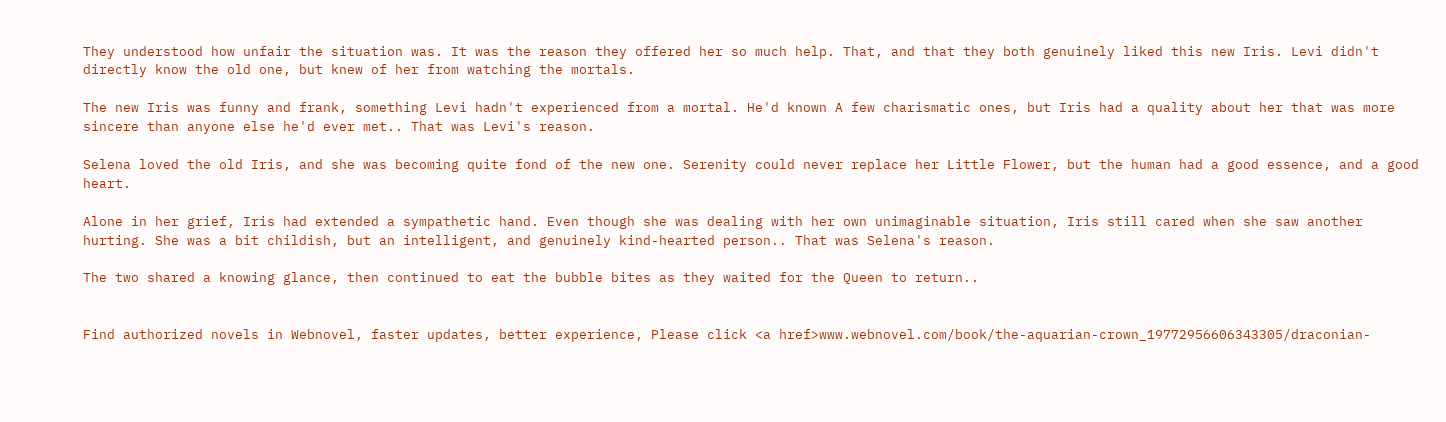They understood how unfair the situation was. It was the reason they offered her so much help. That, and that they both genuinely liked this new Iris. Levi didn't directly know the old one, but knew of her from watching the mortals.

The new Iris was funny and frank, something Levi hadn't experienced from a mortal. He'd known A few charismatic ones, but Iris had a quality about her that was more sincere than anyone else he'd ever met.. That was Levi's reason.

Selena loved the old Iris, and she was becoming quite fond of the new one. Serenity could never replace her Little Flower, but the human had a good essence, and a good heart.

Alone in her grief, Iris had extended a sympathetic hand. Even though she was dealing with her own unimaginable situation, Iris still cared when she saw another hurting. She was a bit childish, but an intelligent, and genuinely kind-hearted person.. That was Selena's reason.

The two shared a knowing glance, then continued to eat the bubble bites as they waited for the Queen to return..


Find authorized novels in Webnovel, faster updates, better experience, Please click <a href>www.webnovel.com/book/the-aquarian-crown_19772956606343305/draconian-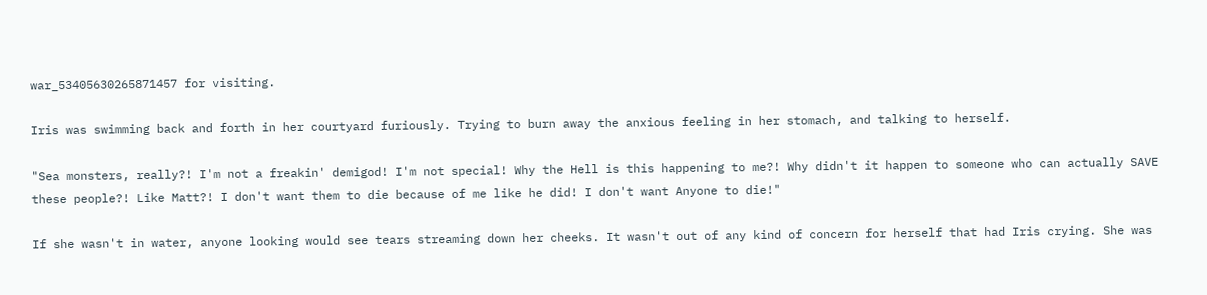war_53405630265871457 for visiting.

Iris was swimming back and forth in her courtyard furiously. Trying to burn away the anxious feeling in her stomach, and talking to herself.

"Sea monsters, really?! I'm not a freakin' demigod! I'm not special! Why the Hell is this happening to me?! Why didn't it happen to someone who can actually SAVE these people?! Like Matt?! I don't want them to die because of me like he did! I don't want Anyone to die!"

If she wasn't in water, anyone looking would see tears streaming down her cheeks. It wasn't out of any kind of concern for herself that had Iris crying. She was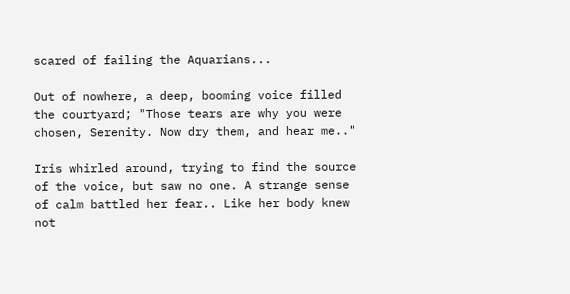scared of failing the Aquarians...

Out of nowhere, a deep, booming voice filled the courtyard; "Those tears are why you were chosen, Serenity. Now dry them, and hear me.."

Iris whirled around, trying to find the source of the voice, but saw no one. A strange sense of calm battled her fear.. Like her body knew not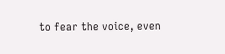to fear the voice, even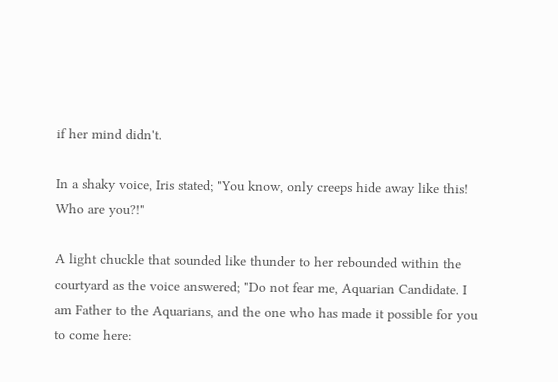if her mind didn't.

In a shaky voice, Iris stated; "You know, only creeps hide away like this! Who are you?!"

A light chuckle that sounded like thunder to her rebounded within the courtyard as the voice answered; "Do not fear me, Aquarian Candidate. I am Father to the Aquarians, and the one who has made it possible for you to come here: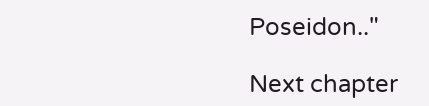Poseidon.."

Next chapter